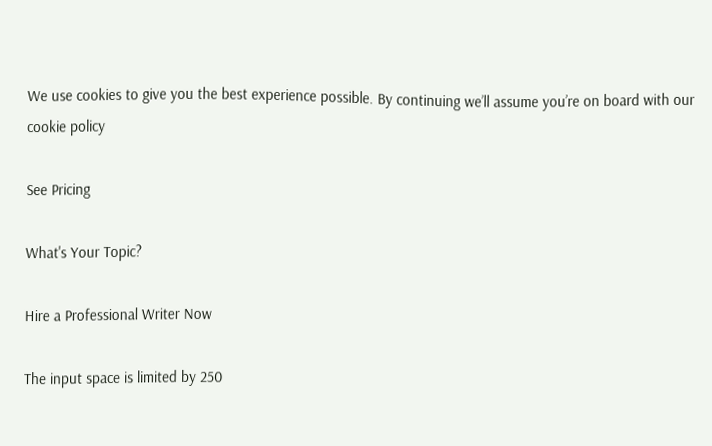We use cookies to give you the best experience possible. By continuing we’ll assume you’re on board with our cookie policy

See Pricing

What's Your Topic?

Hire a Professional Writer Now

The input space is limited by 250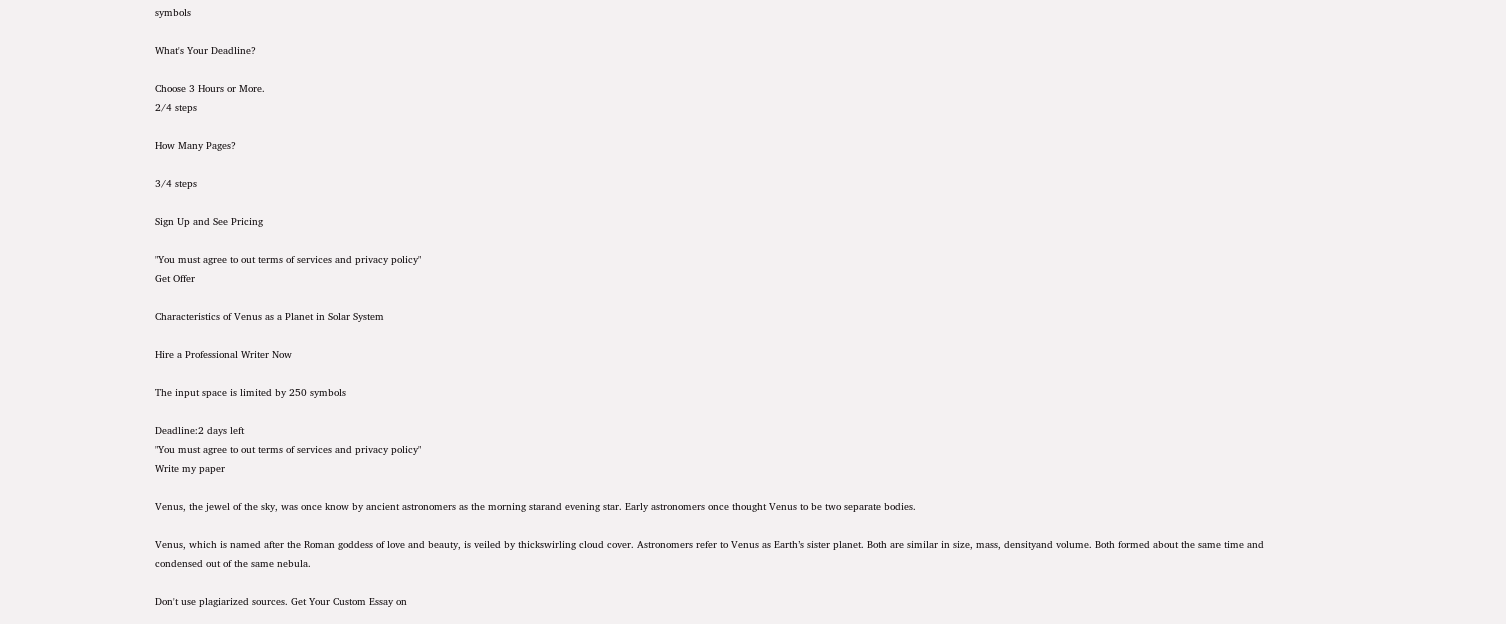symbols

What's Your Deadline?

Choose 3 Hours or More.
2/4 steps

How Many Pages?

3/4 steps

Sign Up and See Pricing

"You must agree to out terms of services and privacy policy"
Get Offer

Characteristics of Venus as a Planet in Solar System

Hire a Professional Writer Now

The input space is limited by 250 symbols

Deadline:2 days left
"You must agree to out terms of services and privacy policy"
Write my paper

Venus, the jewel of the sky, was once know by ancient astronomers as the morning starand evening star. Early astronomers once thought Venus to be two separate bodies.

Venus, which is named after the Roman goddess of love and beauty, is veiled by thickswirling cloud cover. Astronomers refer to Venus as Earth’s sister planet. Both are similar in size, mass, densityand volume. Both formed about the same time and condensed out of the same nebula.

Don't use plagiarized sources. Get Your Custom Essay on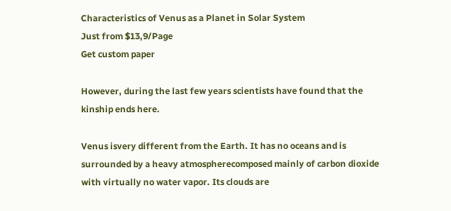Characteristics of Venus as a Planet in Solar System
Just from $13,9/Page
Get custom paper

However, during the last few years scientists have found that the kinship ends here.

Venus isvery different from the Earth. It has no oceans and is surrounded by a heavy atmospherecomposed mainly of carbon dioxide with virtually no water vapor. Its clouds are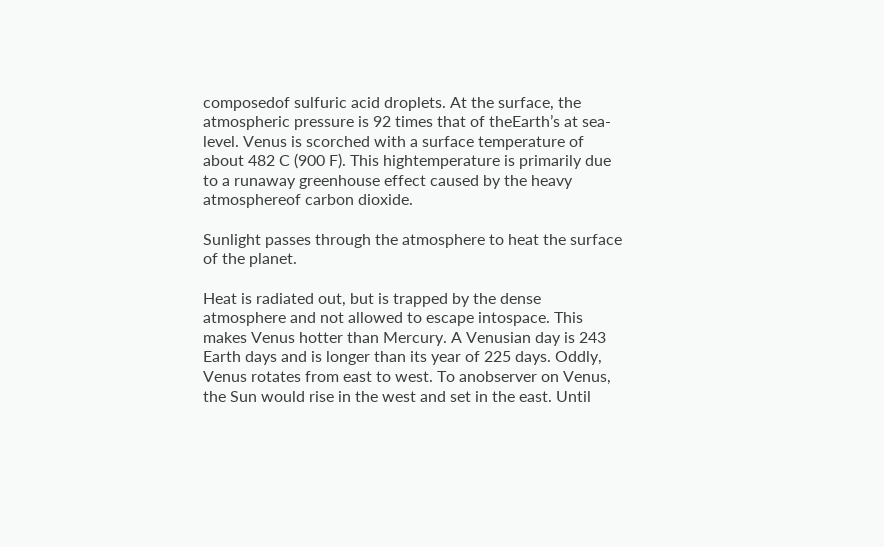composedof sulfuric acid droplets. At the surface, the atmospheric pressure is 92 times that of theEarth’s at sea-level. Venus is scorched with a surface temperature of about 482 C (900 F). This hightemperature is primarily due to a runaway greenhouse effect caused by the heavy atmosphereof carbon dioxide.

Sunlight passes through the atmosphere to heat the surface of the planet.

Heat is radiated out, but is trapped by the dense atmosphere and not allowed to escape intospace. This makes Venus hotter than Mercury. A Venusian day is 243 Earth days and is longer than its year of 225 days. Oddly, Venus rotates from east to west. To anobserver on Venus, the Sun would rise in the west and set in the east. Until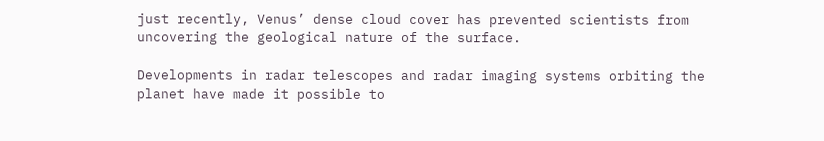just recently, Venus’ dense cloud cover has prevented scientists from uncovering the geological nature of the surface.

Developments in radar telescopes and radar imaging systems orbiting the planet have made it possible to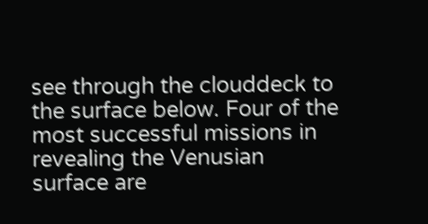see through the clouddeck to the surface below. Four of the most successful missions in revealing the Venusian surface are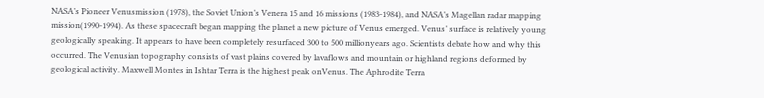NASA’s Pioneer Venusmission (1978), the Soviet Union’s Venera 15 and 16 missions (1983-1984), and NASA’s Magellan radar mapping mission(1990-1994). As these spacecraft began mapping the planet a new picture of Venus emerged. Venus’ surface is relatively young geologically speaking. It appears to have been completely resurfaced 300 to 500 millionyears ago. Scientists debate how and why this occurred. The Venusian topography consists of vast plains covered by lavaflows and mountain or highland regions deformed by geological activity. Maxwell Montes in Ishtar Terra is the highest peak onVenus. The Aphrodite Terra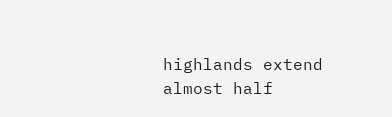highlands extend almost half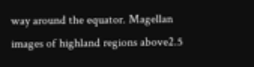way around the equator. Magellan images of highland regions above2.5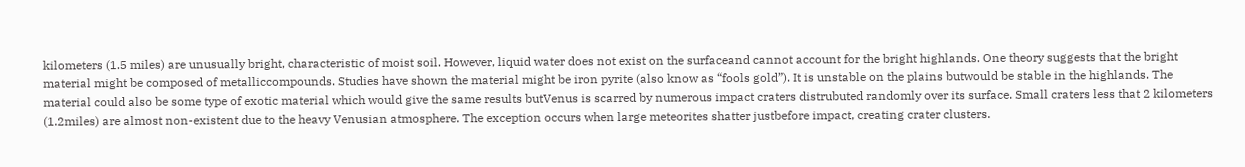kilometers (1.5 miles) are unusually bright, characteristic of moist soil. However, liquid water does not exist on the surfaceand cannot account for the bright highlands. One theory suggests that the bright material might be composed of metalliccompounds. Studies have shown the material might be iron pyrite (also know as “fools gold”). It is unstable on the plains butwould be stable in the highlands. The material could also be some type of exotic material which would give the same results butVenus is scarred by numerous impact craters distrubuted randomly over its surface. Small craters less that 2 kilometers (1.2miles) are almost non-existent due to the heavy Venusian atmosphere. The exception occurs when large meteorites shatter justbefore impact, creating crater clusters.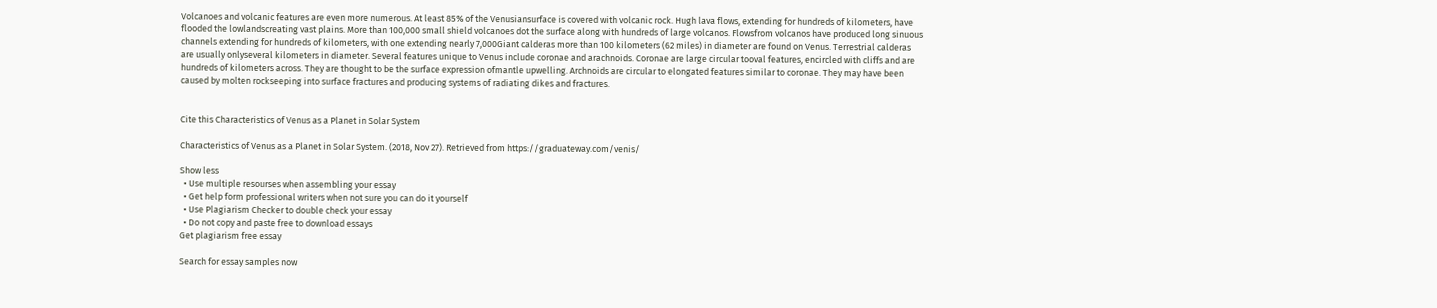Volcanoes and volcanic features are even more numerous. At least 85% of the Venusiansurface is covered with volcanic rock. Hugh lava flows, extending for hundreds of kilometers, have flooded the lowlandscreating vast plains. More than 100,000 small shield volcanoes dot the surface along with hundreds of large volcanos. Flowsfrom volcanos have produced long sinuous channels extending for hundreds of kilometers, with one extending nearly 7,000Giant calderas more than 100 kilometers (62 miles) in diameter are found on Venus. Terrestrial calderas are usually onlyseveral kilometers in diameter. Several features unique to Venus include coronae and arachnoids. Coronae are large circular tooval features, encircled with cliffs and are hundreds of kilometers across. They are thought to be the surface expression ofmantle upwelling. Archnoids are circular to elongated features similar to coronae. They may have been caused by molten rockseeping into surface fractures and producing systems of radiating dikes and fractures.


Cite this Characteristics of Venus as a Planet in Solar System

Characteristics of Venus as a Planet in Solar System. (2018, Nov 27). Retrieved from https://graduateway.com/venis/

Show less
  • Use multiple resourses when assembling your essay
  • Get help form professional writers when not sure you can do it yourself
  • Use Plagiarism Checker to double check your essay
  • Do not copy and paste free to download essays
Get plagiarism free essay

Search for essay samples now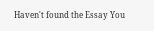Haven't found the Essay You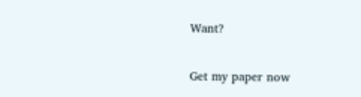Want?

Get my paper now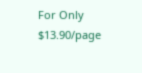For Only $13.90/page